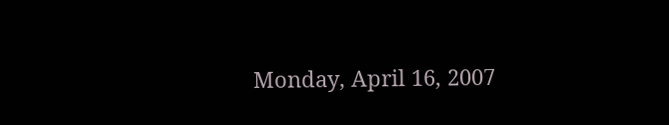Monday, April 16, 2007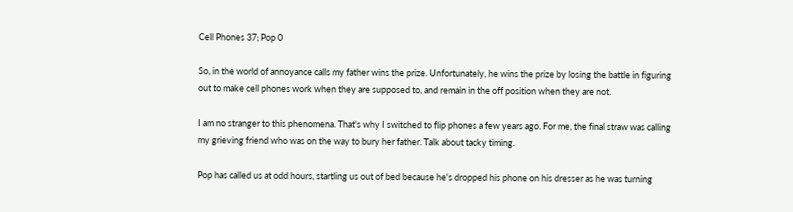Cell Phones 37; Pop 0

So, in the world of annoyance calls my father wins the prize. Unfortunately, he wins the prize by losing the battle in figuring out to make cell phones work when they are supposed to, and remain in the off position when they are not.

I am no stranger to this phenomena. That's why I switched to flip phones a few years ago. For me, the final straw was calling my grieving friend who was on the way to bury her father. Talk about tacky timing.

Pop has called us at odd hours, startling us out of bed because he's dropped his phone on his dresser as he was turning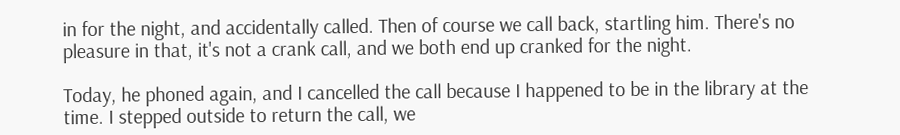in for the night, and accidentally called. Then of course we call back, startling him. There's no pleasure in that, it's not a crank call, and we both end up cranked for the night.

Today, he phoned again, and I cancelled the call because I happened to be in the library at the time. I stepped outside to return the call, we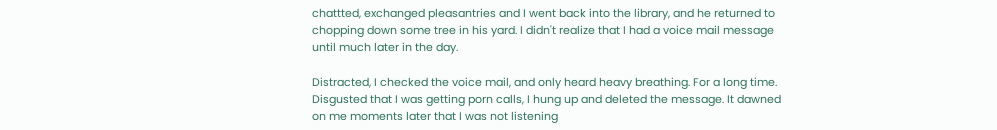chattted, exchanged pleasantries and I went back into the library, and he returned to chopping down some tree in his yard. I didn't realize that I had a voice mail message until much later in the day.

Distracted, I checked the voice mail, and only heard heavy breathing. For a long time. Disgusted that I was getting porn calls, I hung up and deleted the message. It dawned on me moments later that I was not listening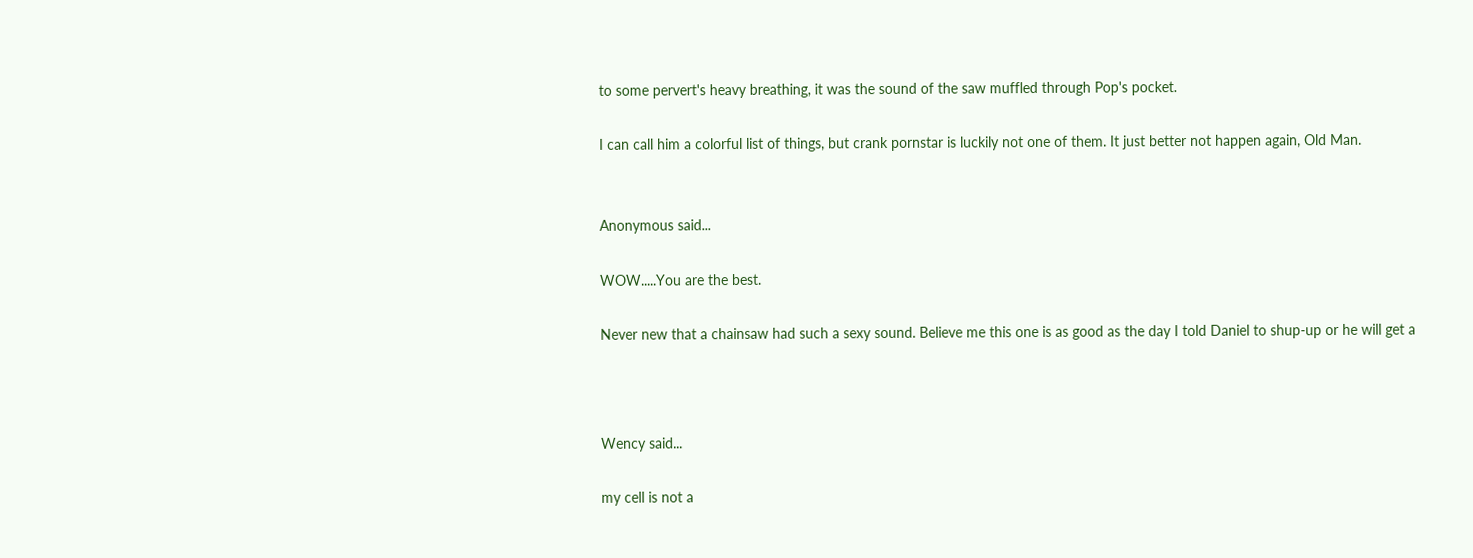to some pervert's heavy breathing, it was the sound of the saw muffled through Pop's pocket.

I can call him a colorful list of things, but crank pornstar is luckily not one of them. It just better not happen again, Old Man.


Anonymous said...

WOW.....You are the best.

Never new that a chainsaw had such a sexy sound. Believe me this one is as good as the day I told Daniel to shup-up or he will get a



Wency said...

my cell is not a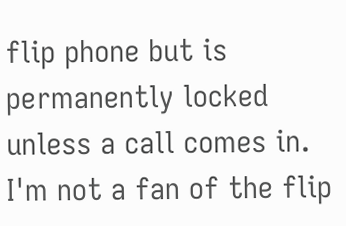flip phone but is permanently locked unless a call comes in. I'm not a fan of the flip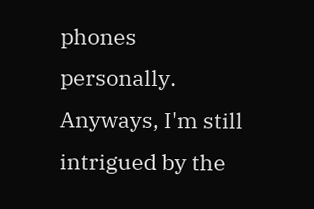phones personally. Anyways, I'm still intrigued by the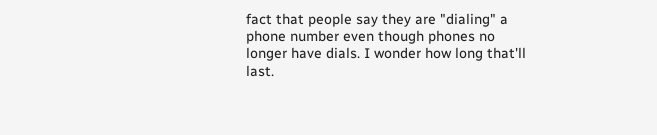fact that people say they are "dialing" a phone number even though phones no longer have dials. I wonder how long that'll last.